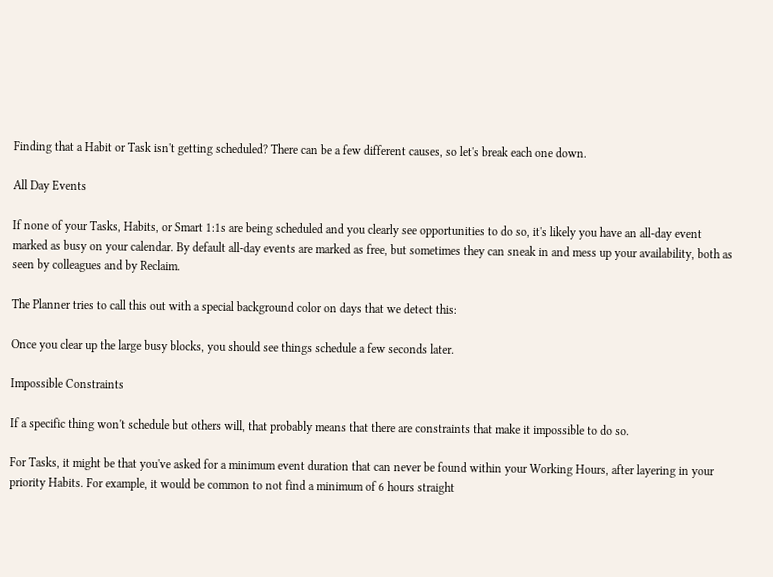Finding that a Habit or Task isn't getting scheduled? There can be a few different causes, so let's break each one down.

All Day Events

If none of your Tasks, Habits, or Smart 1:1s are being scheduled and you clearly see opportunities to do so, it's likely you have an all-day event marked as busy on your calendar. By default all-day events are marked as free, but sometimes they can sneak in and mess up your availability, both as seen by colleagues and by Reclaim.

The Planner tries to call this out with a special background color on days that we detect this:

Once you clear up the large busy blocks, you should see things schedule a few seconds later.

Impossible Constraints

If a specific thing won't schedule but others will, that probably means that there are constraints that make it impossible to do so.

For Tasks, it might be that you've asked for a minimum event duration that can never be found within your Working Hours, after layering in your priority Habits. For example, it would be common to not find a minimum of 6 hours straight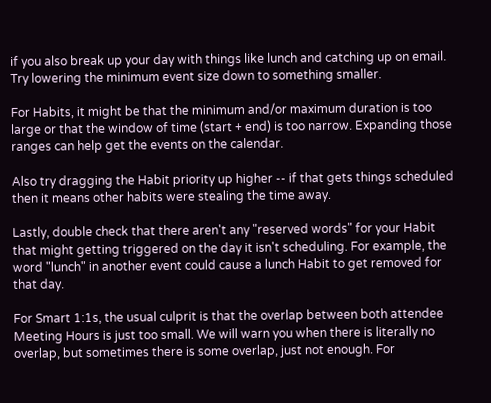if you also break up your day with things like lunch and catching up on email. Try lowering the minimum event size down to something smaller.

For Habits, it might be that the minimum and/or maximum duration is too large or that the window of time (start + end) is too narrow. Expanding those ranges can help get the events on the calendar.

Also try dragging the Habit priority up higher -- if that gets things scheduled then it means other habits were stealing the time away.

Lastly, double check that there aren't any "reserved words" for your Habit that might getting triggered on the day it isn't scheduling. For example, the word "lunch" in another event could cause a lunch Habit to get removed for that day.

For Smart 1:1s, the usual culprit is that the overlap between both attendee Meeting Hours is just too small. We will warn you when there is literally no overlap, but sometimes there is some overlap, just not enough. For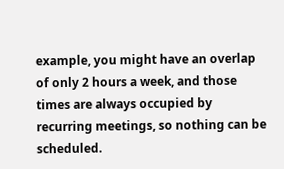example, you might have an overlap of only 2 hours a week, and those times are always occupied by recurring meetings, so nothing can be scheduled.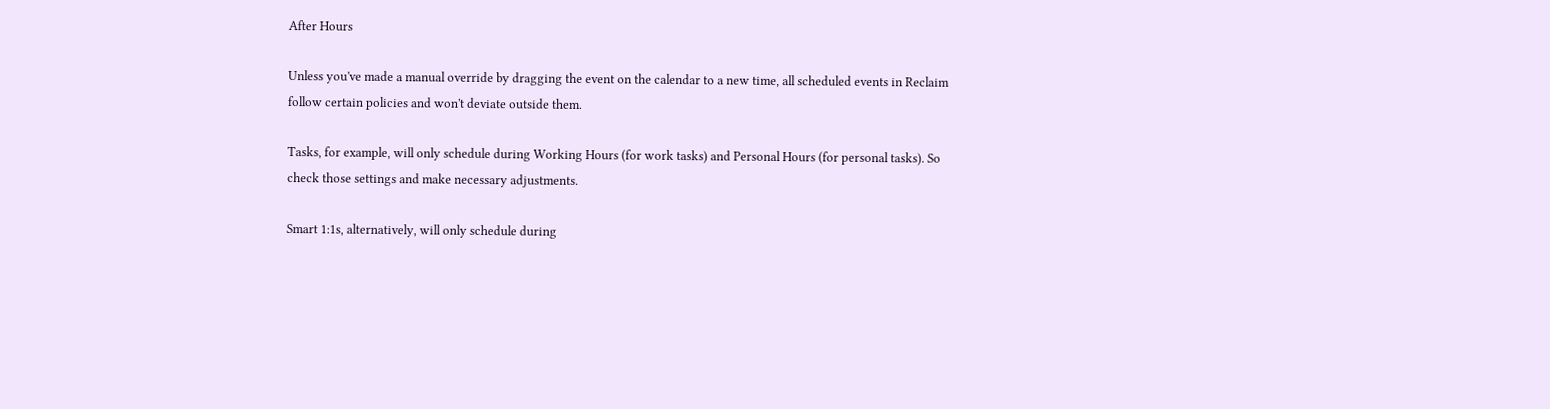After Hours

Unless you've made a manual override by dragging the event on the calendar to a new time, all scheduled events in Reclaim follow certain policies and won't deviate outside them.

Tasks, for example, will only schedule during Working Hours (for work tasks) and Personal Hours (for personal tasks). So check those settings and make necessary adjustments.

Smart 1:1s, alternatively, will only schedule during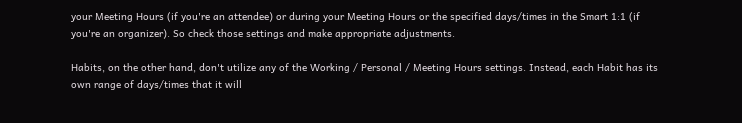your Meeting Hours (if you're an attendee) or during your Meeting Hours or the specified days/times in the Smart 1:1 (if you're an organizer). So check those settings and make appropriate adjustments.

Habits, on the other hand, don't utilize any of the Working / Personal / Meeting Hours settings. Instead, each Habit has its own range of days/times that it will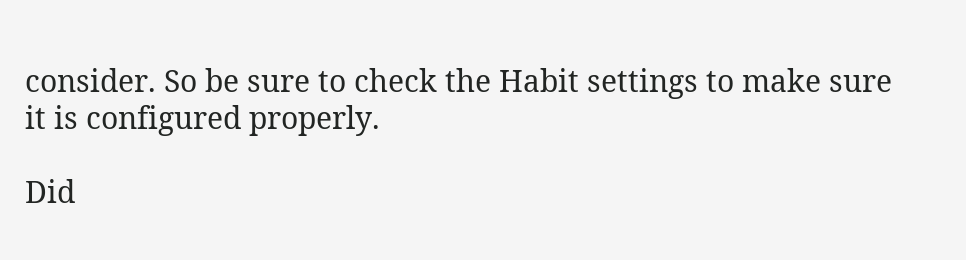consider. So be sure to check the Habit settings to make sure it is configured properly.

Did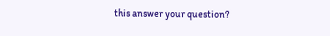this answer your question?